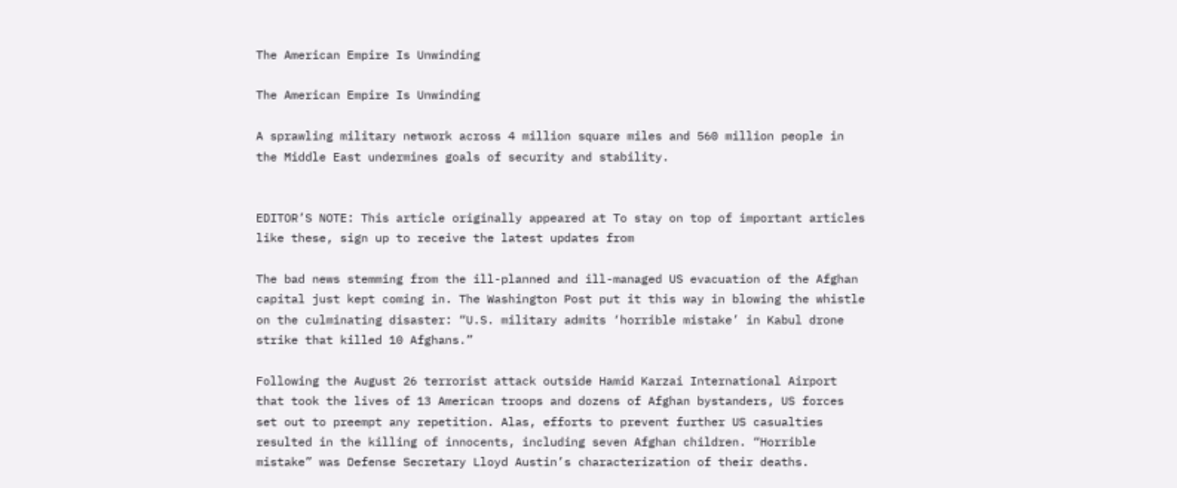The American Empire Is Unwinding

The American Empire Is Unwinding

A sprawling military network across 4 million square miles and 560 million people in the Middle East undermines goals of security and stability.


EDITOR’S NOTE: This article originally appeared at To stay on top of important articles like these, sign up to receive the latest updates from

The bad news stemming from the ill-planned and ill-managed US evacuation of the Afghan capital just kept coming in. The Washington Post put it this way in blowing the whistle on the culminating disaster: “U.S. military admits ‘horrible mistake’ in Kabul drone strike that killed 10 Afghans.”

Following the August 26 terrorist attack outside Hamid Karzai International Airport that took the lives of 13 American troops and dozens of Afghan bystanders, US forces set out to preempt any repetition. Alas, efforts to prevent further US casualties resulted in the killing of innocents, including seven Afghan children. “Horrible mistake” was Defense Secretary Lloyd Austin’s characterization of their deaths.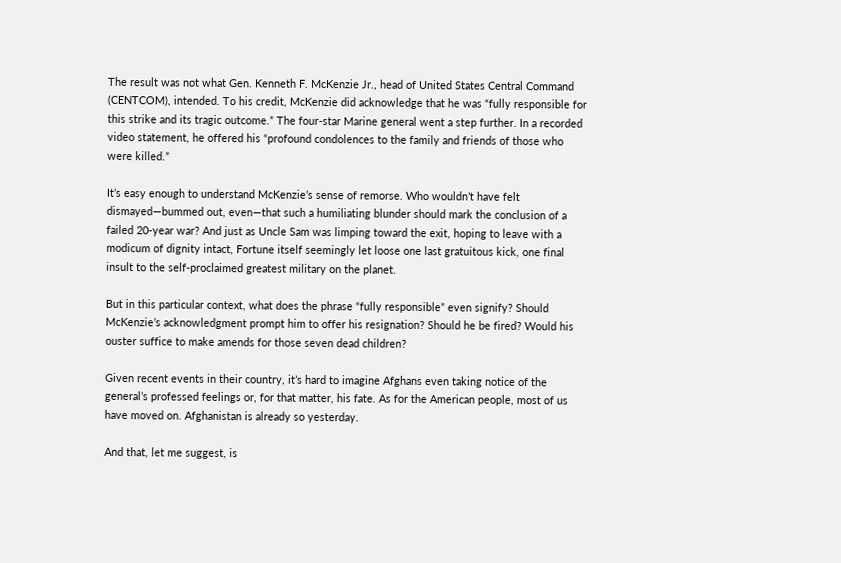The result was not what Gen. Kenneth F. McKenzie Jr., head of United States Central Command (CENTCOM), intended. To his credit, McKenzie did acknowledge that he was “fully responsible for this strike and its tragic outcome.” The four-star Marine general went a step further. In a recorded video statement, he offered his “profound condolences to the family and friends of those who were killed.”

It’s easy enough to understand McKenzie’s sense of remorse. Who wouldn’t have felt dismayed—bummed out, even—that such a humiliating blunder should mark the conclusion of a failed 20-year war? And just as Uncle Sam was limping toward the exit, hoping to leave with a modicum of dignity intact, Fortune itself seemingly let loose one last gratuitous kick, one final insult to the self-proclaimed greatest military on the planet.

But in this particular context, what does the phrase “fully responsible” even signify? Should McKenzie’s acknowledgment prompt him to offer his resignation? Should he be fired? Would his ouster suffice to make amends for those seven dead children?

Given recent events in their country, it’s hard to imagine Afghans even taking notice of the general’s professed feelings or, for that matter, his fate. As for the American people, most of us have moved on. Afghanistan is already so yesterday.

And that, let me suggest, is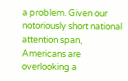a problem. Given our notoriously short national attention span, Americans are overlooking a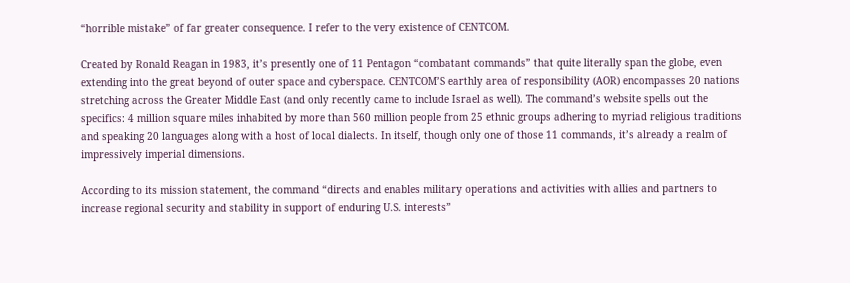“horrible mistake” of far greater consequence. I refer to the very existence of CENTCOM.

Created by Ronald Reagan in 1983, it’s presently one of 11 Pentagon “combatant commands” that quite literally span the globe, even extending into the great beyond of outer space and cyberspace. CENTCOM’S earthly area of responsibility (AOR) encompasses 20 nations stretching across the Greater Middle East (and only recently came to include Israel as well). The command’s website spells out the specifics: 4 million square miles inhabited by more than 560 million people from 25 ethnic groups adhering to myriad religious traditions and speaking 20 languages along with a host of local dialects. In itself, though only one of those 11 commands, it’s already a realm of impressively imperial dimensions.

According to its mission statement, the command “directs and enables military operations and activities with allies and partners to increase regional security and stability in support of enduring U.S. interests”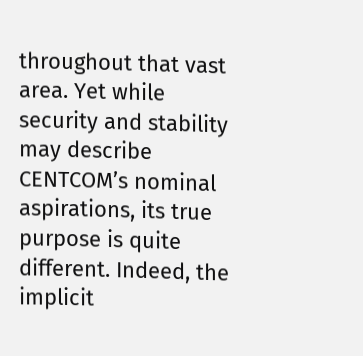throughout that vast area. Yet while security and stability may describe CENTCOM’s nominal aspirations, its true purpose is quite different. Indeed, the implicit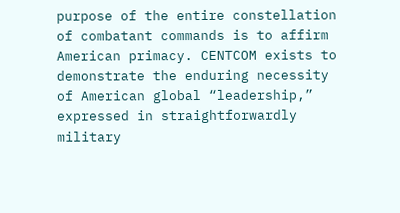purpose of the entire constellation of combatant commands is to affirm American primacy. CENTCOM exists to demonstrate the enduring necessity of American global “leadership,” expressed in straightforwardly military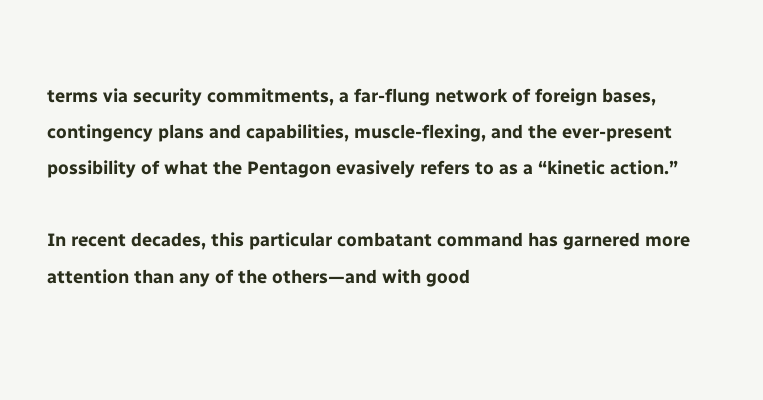terms via security commitments, a far-flung network of foreign bases, contingency plans and capabilities, muscle-flexing, and the ever-present possibility of what the Pentagon evasively refers to as a “kinetic action.”

In recent decades, this particular combatant command has garnered more attention than any of the others—and with good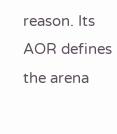reason. Its AOR defines the arena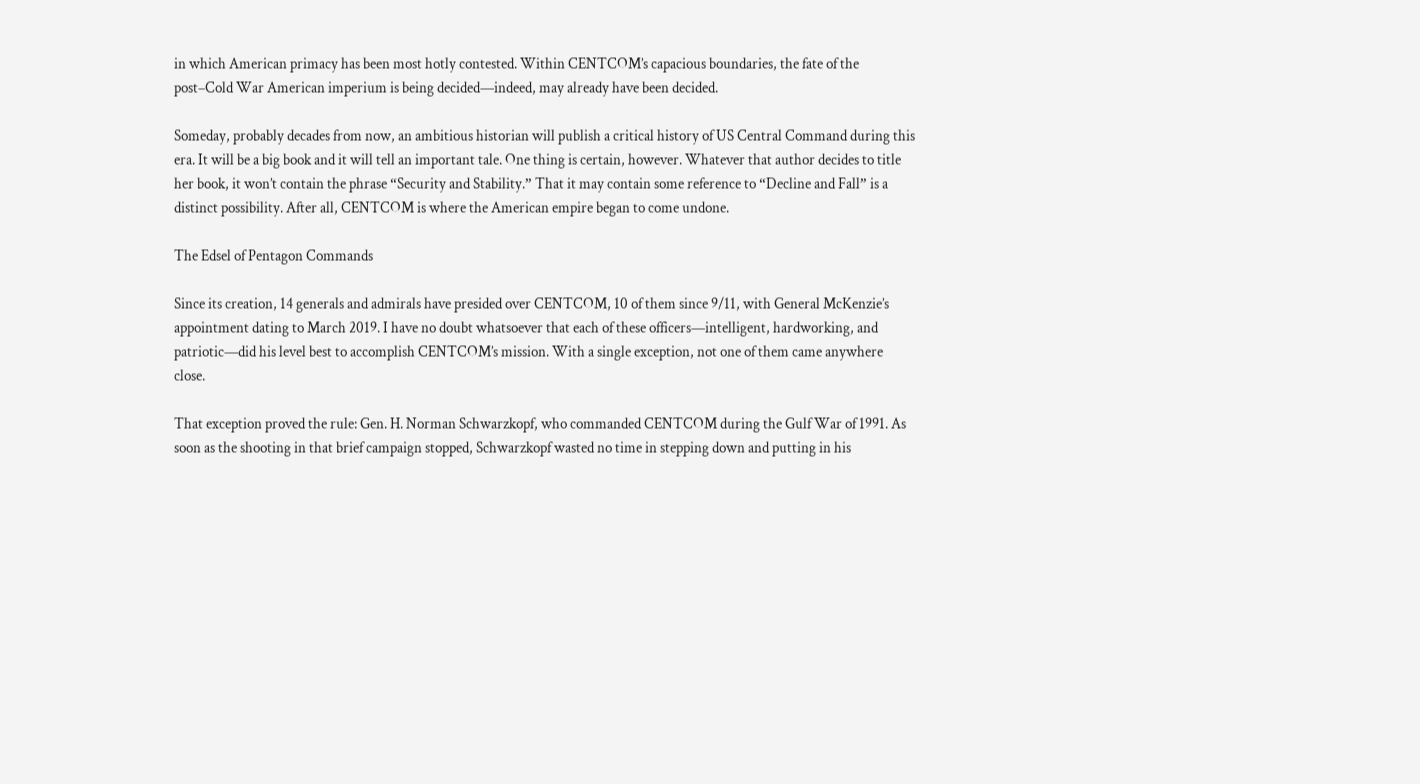in which American primacy has been most hotly contested. Within CENTCOM’s capacious boundaries, the fate of the post–Cold War American imperium is being decided—indeed, may already have been decided.

Someday, probably decades from now, an ambitious historian will publish a critical history of US Central Command during this era. It will be a big book and it will tell an important tale. One thing is certain, however. Whatever that author decides to title her book, it won’t contain the phrase “Security and Stability.” That it may contain some reference to “Decline and Fall” is a distinct possibility. After all, CENTCOM is where the American empire began to come undone.

The Edsel of Pentagon Commands

Since its creation, 14 generals and admirals have presided over CENTCOM, 10 of them since 9/11, with General McKenzie’s appointment dating to March 2019. I have no doubt whatsoever that each of these officers—intelligent, hardworking, and patriotic—did his level best to accomplish CENTCOM’s mission. With a single exception, not one of them came anywhere close.

That exception proved the rule: Gen. H. Norman Schwarzkopf, who commanded CENTCOM during the Gulf War of 1991. As soon as the shooting in that brief campaign stopped, Schwarzkopf wasted no time in stepping down and putting in his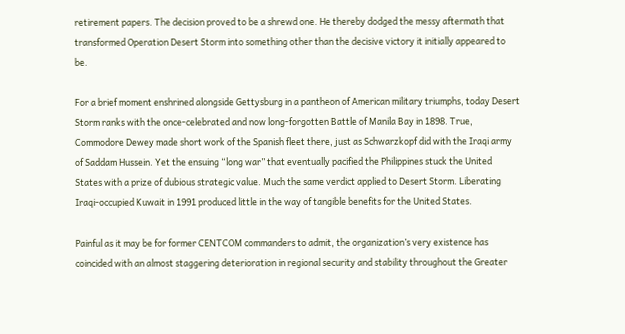retirement papers. The decision proved to be a shrewd one. He thereby dodged the messy aftermath that transformed Operation Desert Storm into something other than the decisive victory it initially appeared to be.

For a brief moment enshrined alongside Gettysburg in a pantheon of American military triumphs, today Desert Storm ranks with the once-celebrated and now long-forgotten Battle of Manila Bay in 1898. True, Commodore Dewey made short work of the Spanish fleet there, just as Schwarzkopf did with the Iraqi army of Saddam Hussein. Yet the ensuing “long war” that eventually pacified the Philippines stuck the United States with a prize of dubious strategic value. Much the same verdict applied to Desert Storm. Liberating Iraqi-occupied Kuwait in 1991 produced little in the way of tangible benefits for the United States.

Painful as it may be for former CENTCOM commanders to admit, the organization’s very existence has coincided with an almost staggering deterioration in regional security and stability throughout the Greater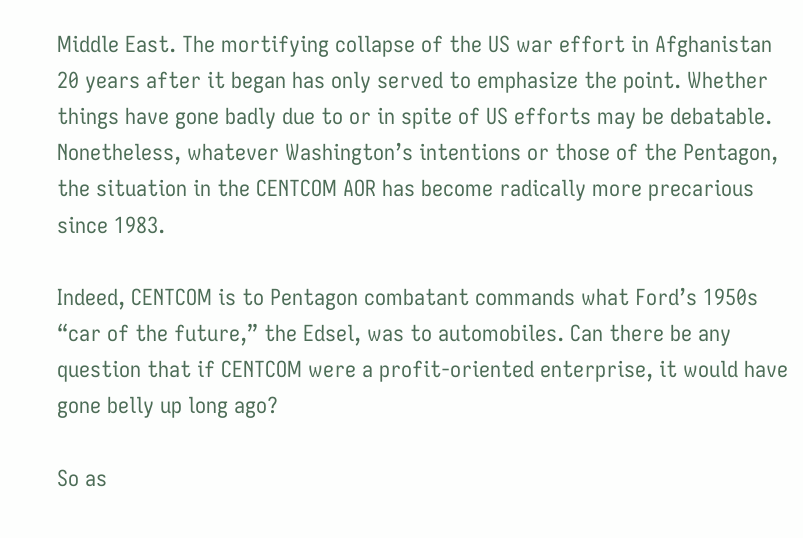Middle East. The mortifying collapse of the US war effort in Afghanistan 20 years after it began has only served to emphasize the point. Whether things have gone badly due to or in spite of US efforts may be debatable. Nonetheless, whatever Washington’s intentions or those of the Pentagon, the situation in the CENTCOM AOR has become radically more precarious since 1983.

Indeed, CENTCOM is to Pentagon combatant commands what Ford’s 1950s “car of the future,” the Edsel, was to automobiles. Can there be any question that if CENTCOM were a profit-oriented enterprise, it would have gone belly up long ago?

So as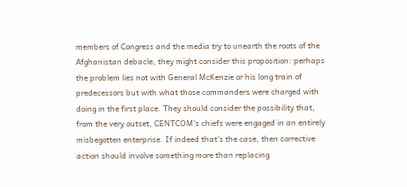members of Congress and the media try to unearth the roots of the Afghanistan debacle, they might consider this proposition: perhaps the problem lies not with General McKenzie or his long train of predecessors but with what those commanders were charged with doing in the first place. They should consider the possibility that, from the very outset, CENTCOM’s chiefs were engaged in an entirely misbegotten enterprise. If indeed that’s the case, then corrective action should involve something more than replacing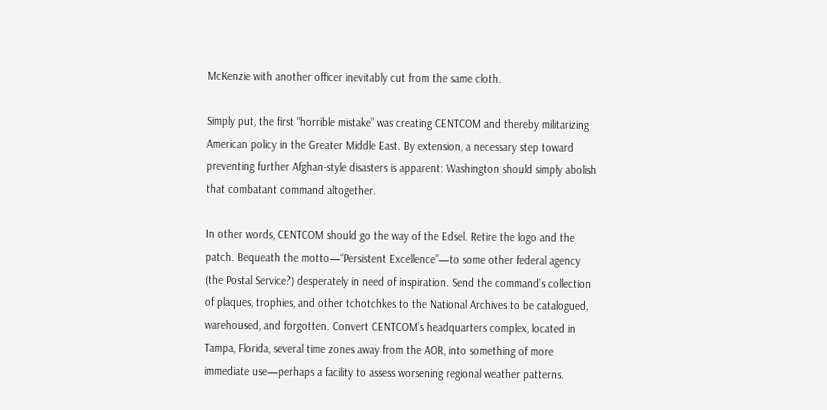McKenzie with another officer inevitably cut from the same cloth.

Simply put, the first “horrible mistake” was creating CENTCOM and thereby militarizing American policy in the Greater Middle East. By extension, a necessary step toward preventing further Afghan-style disasters is apparent: Washington should simply abolish that combatant command altogether.

In other words, CENTCOM should go the way of the Edsel. Retire the logo and the patch. Bequeath the motto—“Persistent Excellence”—to some other federal agency (the Postal Service?) desperately in need of inspiration. Send the command’s collection of plaques, trophies, and other tchotchkes to the National Archives to be catalogued, warehoused, and forgotten. Convert CENTCOM’s headquarters complex, located in Tampa, Florida, several time zones away from the AOR, into something of more immediate use—perhaps a facility to assess worsening regional weather patterns.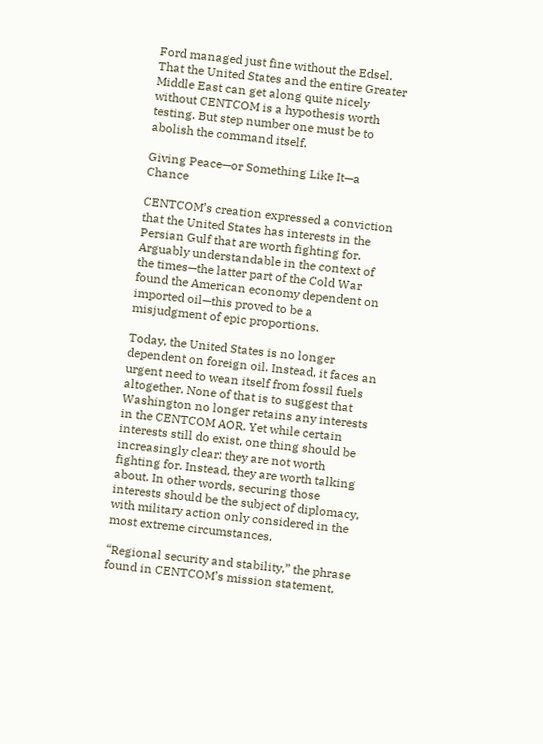Ford managed just fine without the Edsel. That the United States and the entire Greater Middle East can get along quite nicely without CENTCOM is a hypothesis worth testing. But step number one must be to abolish the command itself.

Giving Peace—or Something Like It—a Chance

CENTCOM’s creation expressed a conviction that the United States has interests in the Persian Gulf that are worth fighting for. Arguably understandable in the context of the times—the latter part of the Cold War found the American economy dependent on imported oil—this proved to be a misjudgment of epic proportions.

Today, the United States is no longer dependent on foreign oil. Instead, it faces an urgent need to wean itself from fossil fuels altogether. None of that is to suggest that Washington no longer retains any interests in the CENTCOM AOR. Yet while certain interests still do exist, one thing should be increasingly clear: they are not worth fighting for. Instead, they are worth talking about. In other words, securing those interests should be the subject of diplomacy, with military action only considered in the most extreme circumstances.

“Regional security and stability,” the phrase found in CENTCOM’s mission statement,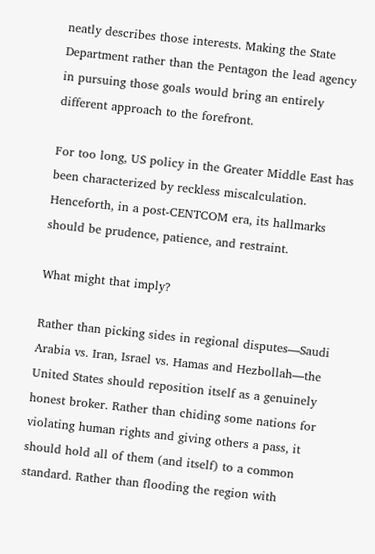neatly describes those interests. Making the State Department rather than the Pentagon the lead agency in pursuing those goals would bring an entirely different approach to the forefront.

For too long, US policy in the Greater Middle East has been characterized by reckless miscalculation. Henceforth, in a post-CENTCOM era, its hallmarks should be prudence, patience, and restraint.

What might that imply?

Rather than picking sides in regional disputes—Saudi Arabia vs. Iran, Israel vs. Hamas and Hezbollah—the United States should reposition itself as a genuinely honest broker. Rather than chiding some nations for violating human rights and giving others a pass, it should hold all of them (and itself) to a common standard. Rather than flooding the region with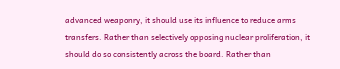advanced weaponry, it should use its influence to reduce arms transfers. Rather than selectively opposing nuclear proliferation, it should do so consistently across the board. Rather than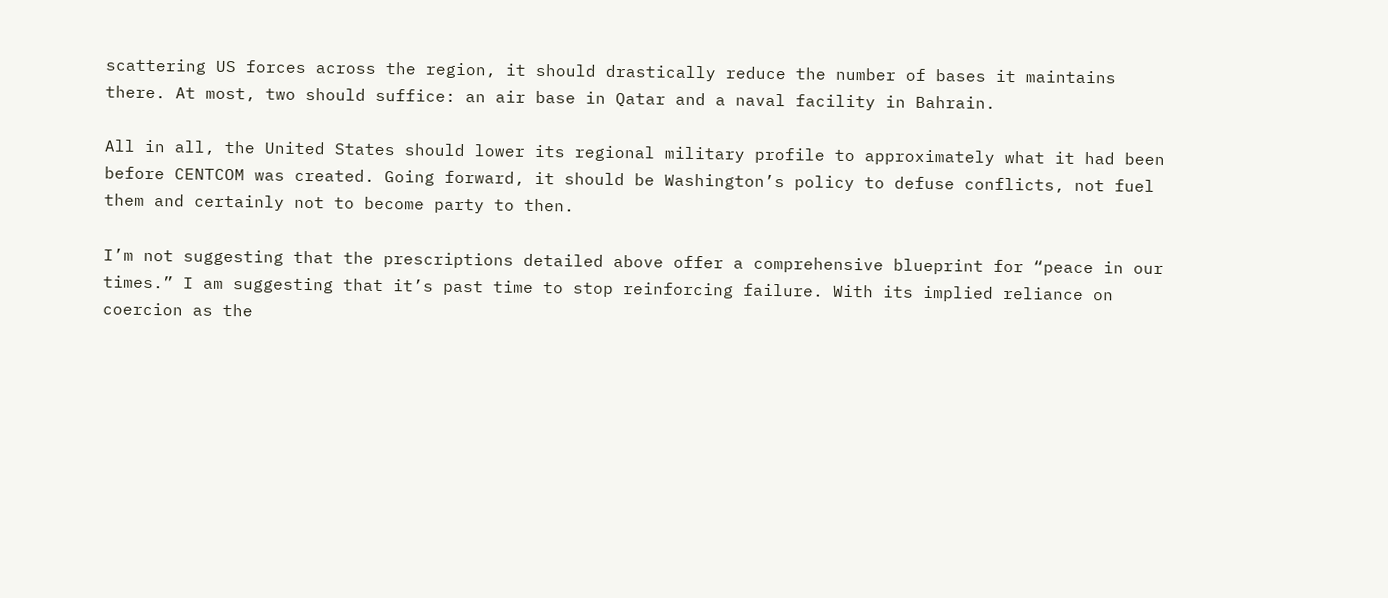scattering US forces across the region, it should drastically reduce the number of bases it maintains there. At most, two should suffice: an air base in Qatar and a naval facility in Bahrain.

All in all, the United States should lower its regional military profile to approximately what it had been before CENTCOM was created. Going forward, it should be Washington’s policy to defuse conflicts, not fuel them and certainly not to become party to then.

I’m not suggesting that the prescriptions detailed above offer a comprehensive blueprint for “peace in our times.” I am suggesting that it’s past time to stop reinforcing failure. With its implied reliance on coercion as the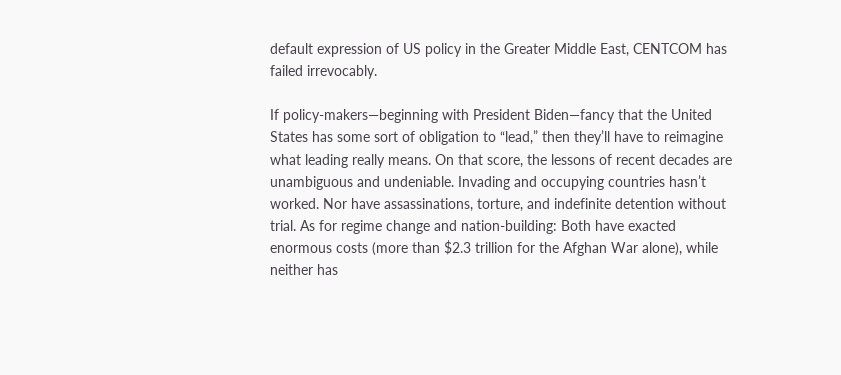default expression of US policy in the Greater Middle East, CENTCOM has failed irrevocably.

If policy-makers—beginning with President Biden—fancy that the United States has some sort of obligation to “lead,” then they’ll have to reimagine what leading really means. On that score, the lessons of recent decades are unambiguous and undeniable. Invading and occupying countries hasn’t worked. Nor have assassinations, torture, and indefinite detention without trial. As for regime change and nation-building: Both have exacted enormous costs (more than $2.3 trillion for the Afghan War alone), while neither has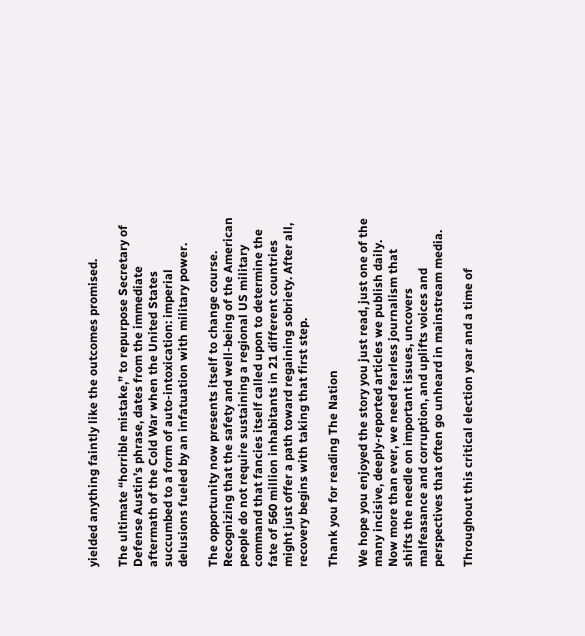yielded anything faintly like the outcomes promised.

The ultimate “horrible mistake,” to repurpose Secretary of Defense Austin’s phrase, dates from the immediate aftermath of the Cold War when the United States succumbed to a form of auto-intoxication: imperial delusions fueled by an infatuation with military power.

The opportunity now presents itself to change course. Recognizing that the safety and well-being of the American people do not require sustaining a regional US military command that fancies itself called upon to determine the fate of 560 million inhabitants in 21 different countries might just offer a path toward regaining sobriety. After all, recovery begins with taking that first step.

Thank you for reading The Nation

We hope you enjoyed the story you just read, just one of the many incisive, deeply-reported articles we publish daily. Now more than ever, we need fearless journalism that shifts the needle on important issues, uncovers malfeasance and corruption, and uplifts voices and perspectives that often go unheard in mainstream media.

Throughout this critical election year and a time of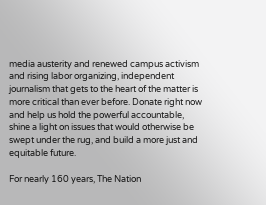media austerity and renewed campus activism and rising labor organizing, independent journalism that gets to the heart of the matter is more critical than ever before. Donate right now and help us hold the powerful accountable, shine a light on issues that would otherwise be swept under the rug, and build a more just and equitable future.

For nearly 160 years, The Nation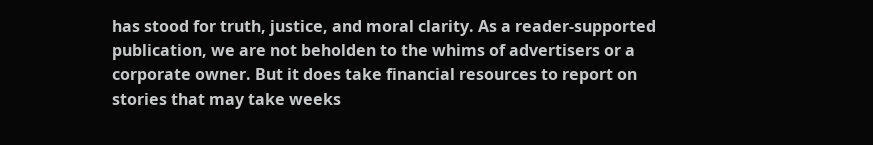has stood for truth, justice, and moral clarity. As a reader-supported publication, we are not beholden to the whims of advertisers or a corporate owner. But it does take financial resources to report on stories that may take weeks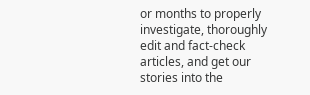or months to properly investigate, thoroughly edit and fact-check articles, and get our stories into the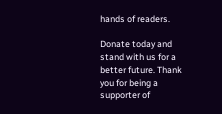hands of readers.

Donate today and stand with us for a better future. Thank you for being a supporter of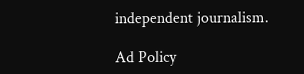independent journalism.

Ad Policy